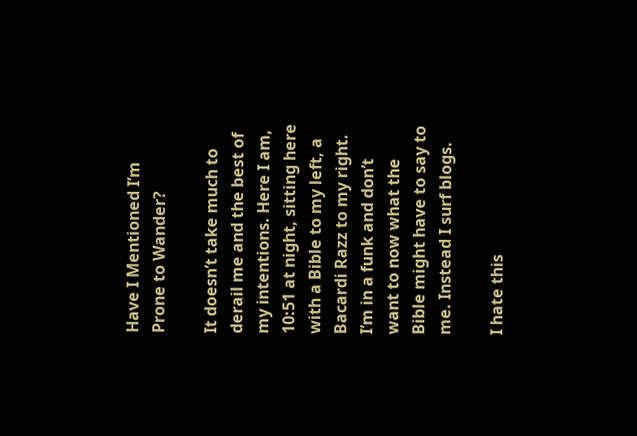Have I Mentioned I’m Prone to Wander?

It doesn’t take much to derail me and the best of my intentions. Here I am, 10:51 at night, sitting here with a Bible to my left, a Bacardi Razz to my right. I’m in a funk and don’t want to now what the Bible might have to say to me. Instead I surf blogs.

I hate this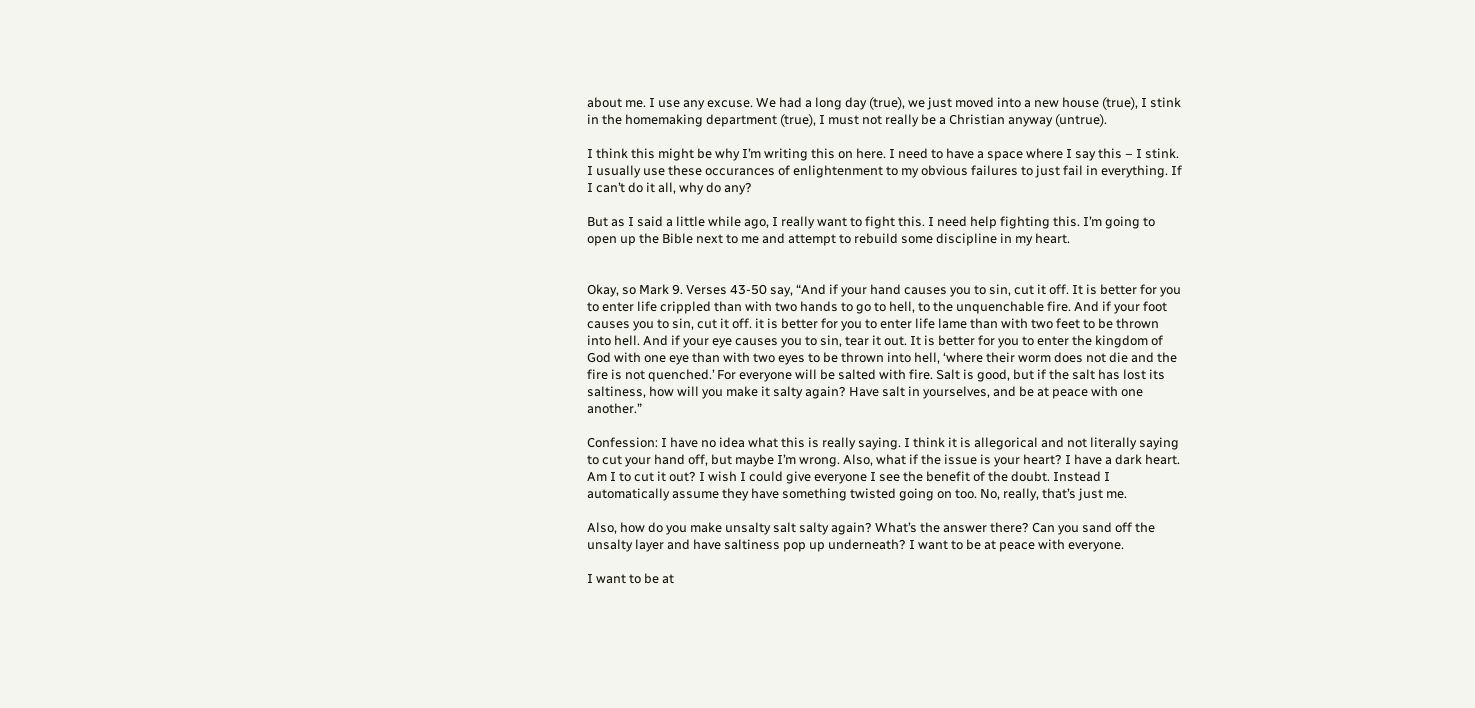about me. I use any excuse. We had a long day (true), we just moved into a new house (true), I stink in the homemaking department (true), I must not really be a Christian anyway (untrue).

I think this might be why I’m writing this on here. I need to have a space where I say this – I stink. I usually use these occurances of enlightenment to my obvious failures to just fail in everything. If I can’t do it all, why do any?

But as I said a little while ago, I really want to fight this. I need help fighting this. I’m going to open up the Bible next to me and attempt to rebuild some discipline in my heart.


Okay, so Mark 9. Verses 43-50 say, “And if your hand causes you to sin, cut it off. It is better for you to enter life crippled than with two hands to go to hell, to the unquenchable fire. And if your foot causes you to sin, cut it off. it is better for you to enter life lame than with two feet to be thrown into hell. And if your eye causes you to sin, tear it out. It is better for you to enter the kingdom of God with one eye than with two eyes to be thrown into hell, ‘where their worm does not die and the fire is not quenched.’ For everyone will be salted with fire. Salt is good, but if the salt has lost its saltiness, how will you make it salty again? Have salt in yourselves, and be at peace with one another.”

Confession: I have no idea what this is really saying. I think it is allegorical and not literally saying to cut your hand off, but maybe I’m wrong. Also, what if the issue is your heart? I have a dark heart. Am I to cut it out? I wish I could give everyone I see the benefit of the doubt. Instead I automatically assume they have something twisted going on too. No, really, that’s just me.

Also, how do you make unsalty salt salty again? What’s the answer there? Can you sand off the unsalty layer and have saltiness pop up underneath? I want to be at peace with everyone.

I want to be at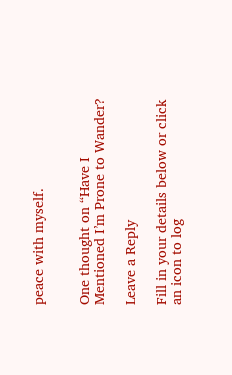peace with myself.


One thought on “Have I Mentioned I’m Prone to Wander?

Leave a Reply

Fill in your details below or click an icon to log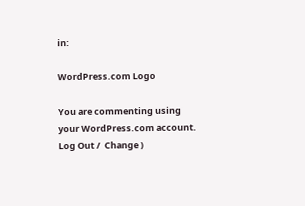in:

WordPress.com Logo

You are commenting using your WordPress.com account. Log Out /  Change )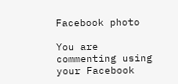Facebook photo

You are commenting using your Facebook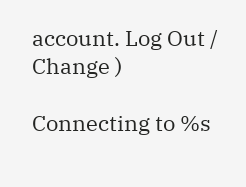account. Log Out /  Change )

Connecting to %s